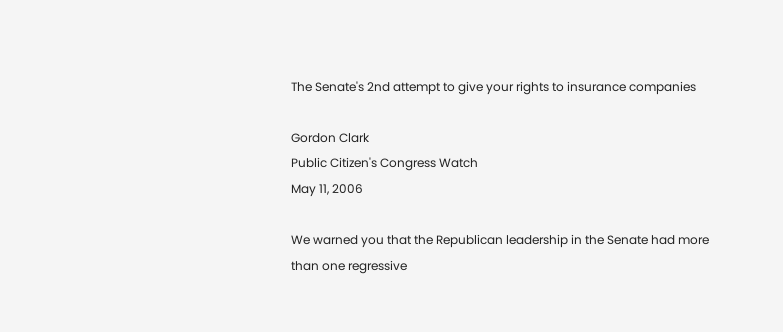The Senate's 2nd attempt to give your rights to insurance companies

Gordon Clark
Public Citizen's Congress Watch
May 11, 2006

We warned you that the Republican leadership in the Senate had more than one regressive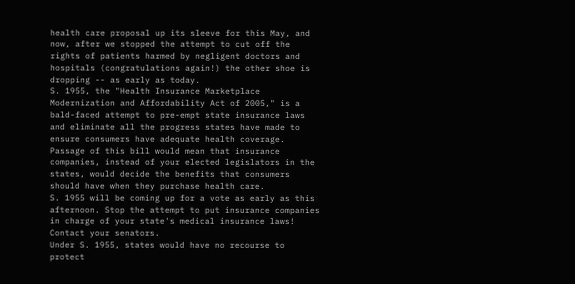health care proposal up its sleeve for this May, and now, after we stopped the attempt to cut off the rights of patients harmed by negligent doctors and hospitals (congratulations again!) the other shoe is dropping -- as early as today.
S. 1955, the "Health Insurance Marketplace Modernization and Affordability Act of 2005," is a bald-faced attempt to pre-empt state insurance laws and eliminate all the progress states have made to ensure consumers have adequate health coverage. Passage of this bill would mean that insurance companies, instead of your elected legislators in the states, would decide the benefits that consumers should have when they purchase health care.
S. 1955 will be coming up for a vote as early as this afternoon. Stop the attempt to put insurance companies in charge of your state's medical insurance laws! Contact your senators.
Under S. 1955, states would have no recourse to protect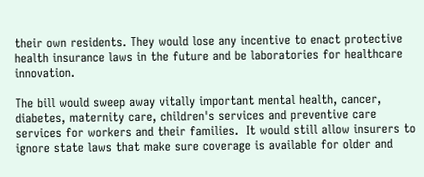their own residents. They would lose any incentive to enact protective health insurance laws in the future and be laboratories for healthcare innovation.

The bill would sweep away vitally important mental health, cancer, diabetes, maternity care, children's services and preventive care services for workers and their families.  It would still allow insurers to ignore state laws that make sure coverage is available for older and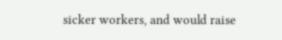sicker workers, and would raise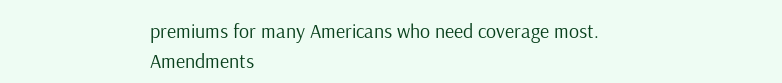premiums for many Americans who need coverage most.
Amendments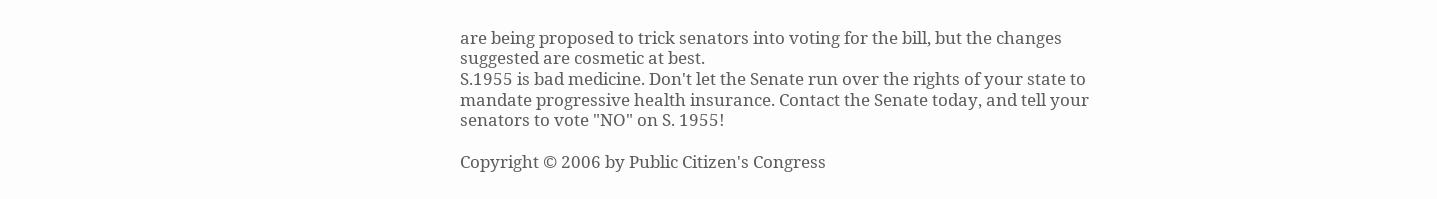are being proposed to trick senators into voting for the bill, but the changes suggested are cosmetic at best.
S.1955 is bad medicine. Don't let the Senate run over the rights of your state to mandate progressive health insurance. Contact the Senate today, and tell your senators to vote "NO" on S. 1955!

Copyright © 2006 by Public Citizen's Congress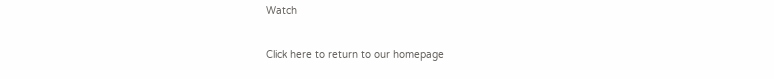Watch

Click here to return to our homepage